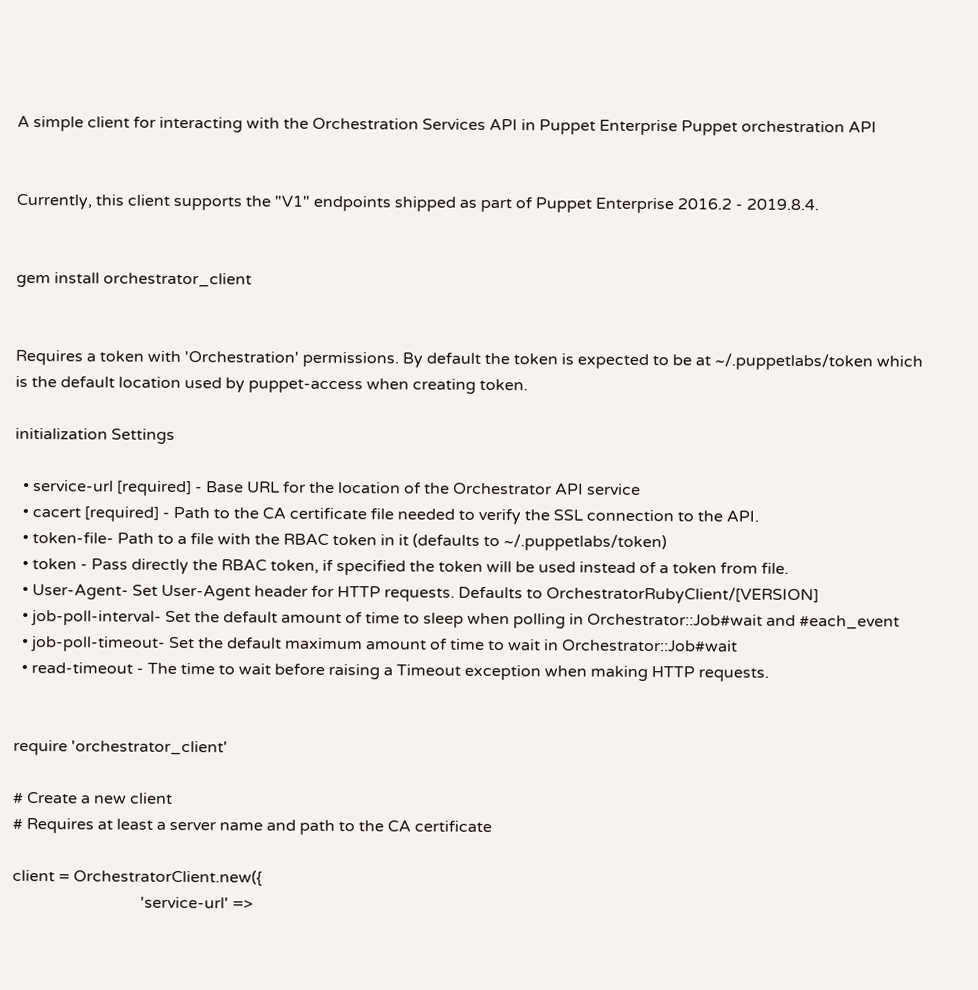A simple client for interacting with the Orchestration Services API in Puppet Enterprise Puppet orchestration API


Currently, this client supports the "V1" endpoints shipped as part of Puppet Enterprise 2016.2 - 2019.8.4.


gem install orchestrator_client


Requires a token with 'Orchestration' permissions. By default the token is expected to be at ~/.puppetlabs/token which is the default location used by puppet-access when creating token.

initialization Settings

  • service-url [required] - Base URL for the location of the Orchestrator API service
  • cacert [required] - Path to the CA certificate file needed to verify the SSL connection to the API.
  • token-file- Path to a file with the RBAC token in it (defaults to ~/.puppetlabs/token)
  • token - Pass directly the RBAC token, if specified the token will be used instead of a token from file.
  • User-Agent- Set User-Agent header for HTTP requests. Defaults to OrchestratorRubyClient/[VERSION]
  • job-poll-interval- Set the default amount of time to sleep when polling in Orchestrator::Job#wait and #each_event
  • job-poll-timeout- Set the default maximum amount of time to wait in Orchestrator::Job#wait
  • read-timeout - The time to wait before raising a Timeout exception when making HTTP requests.


require 'orchestrator_client'

# Create a new client
# Requires at least a server name and path to the CA certificate

client = OrchestratorClient.new({
                                'service-url' =>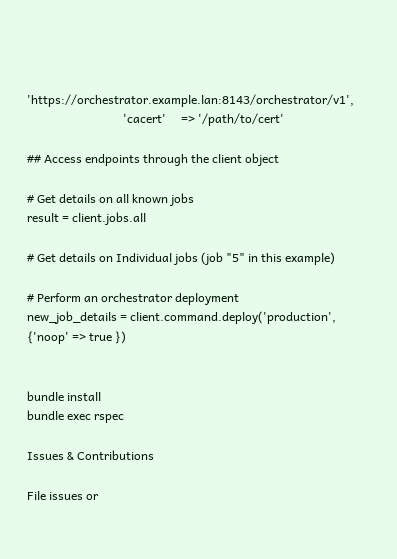'https://orchestrator.example.lan:8143/orchestrator/v1',
                                'cacert'     => '/path/to/cert'

## Access endpoints through the client object

# Get details on all known jobs
result = client.jobs.all

# Get details on Individual jobs (job "5" in this example)

# Perform an orchestrator deployment
new_job_details = client.command.deploy('production', {'noop' => true })


bundle install
bundle exec rspec

Issues & Contributions

File issues or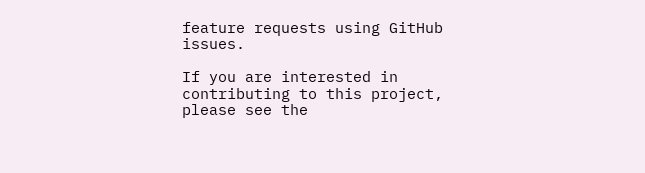feature requests using GitHub issues.

If you are interested in contributing to this project, please see the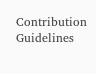Contribution Guidelines